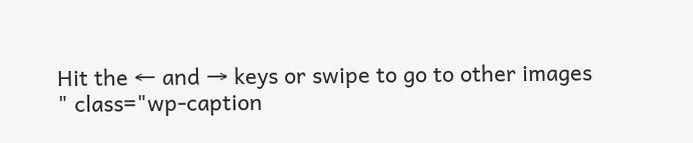Hit the ← and → keys or swipe to go to other images
" class="wp-caption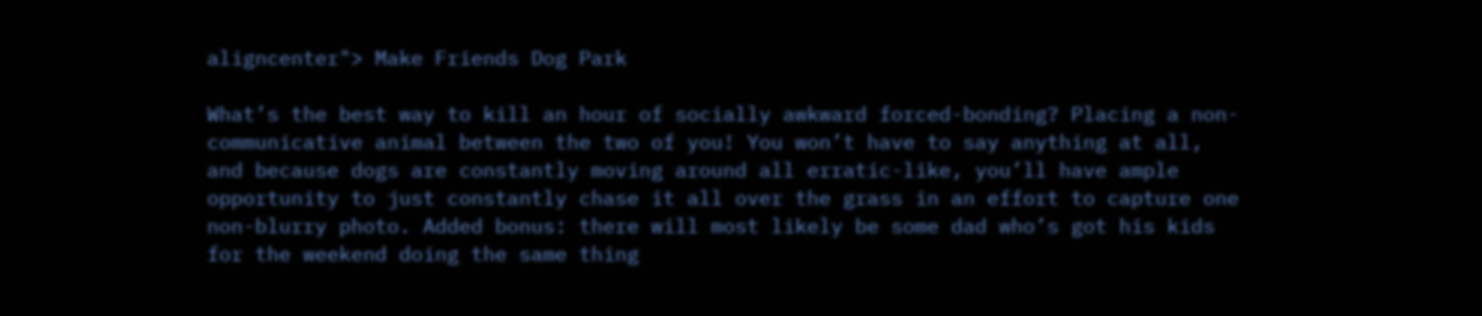aligncenter"> Make Friends Dog Park

What’s the best way to kill an hour of socially awkward forced-bonding? Placing a non-communicative animal between the two of you! You won’t have to say anything at all, and because dogs are constantly moving around all erratic-like, you’ll have ample opportunity to just constantly chase it all over the grass in an effort to capture one non-blurry photo. Added bonus: there will most likely be some dad who’s got his kids for the weekend doing the same thing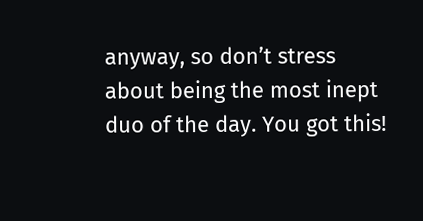anyway, so don’t stress about being the most inept duo of the day. You got this!